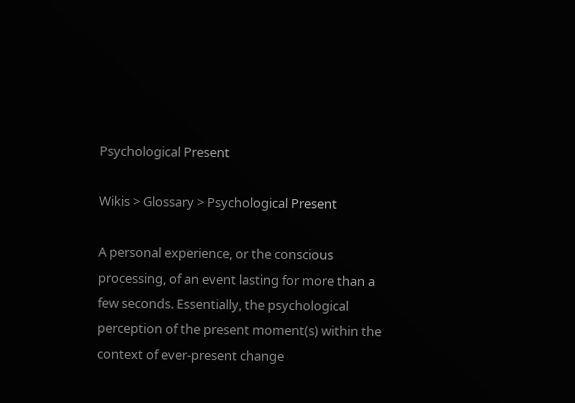Psychological Present

Wikis > Glossary > Psychological Present

A personal experience, or the conscious processing, of an event lasting for more than a few seconds. Essentially, the psychological perception of the present moment(s) within the context of ever-present change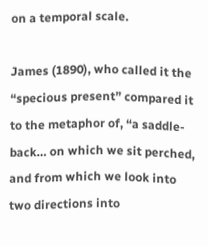on a temporal scale.

James (1890), who called it the “specious present” compared it to the metaphor of, “a saddle-back… on which we sit perched, and from which we look into two directions into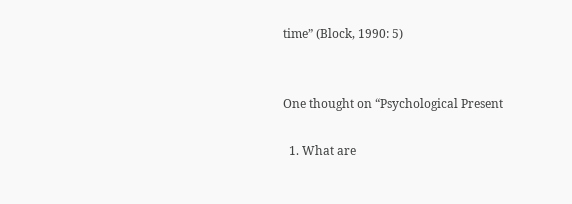time” (Block, 1990: 5)


One thought on “Psychological Present

  1. What are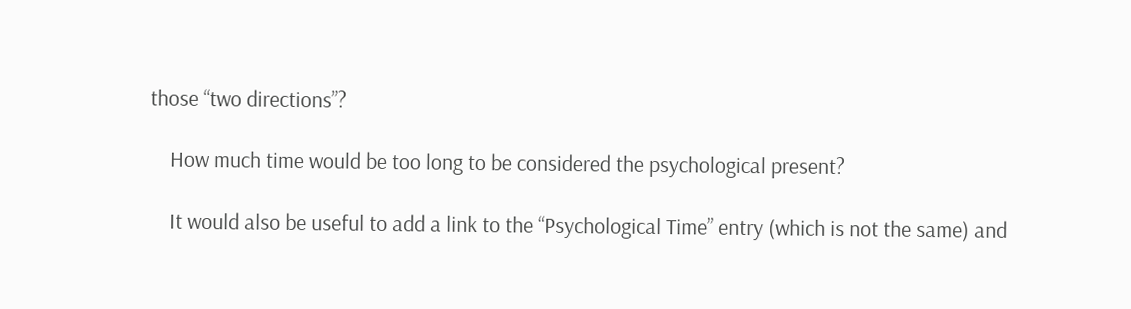those “two directions”?

    How much time would be too long to be considered the psychological present?

    It would also be useful to add a link to the “Psychological Time” entry (which is not the same) and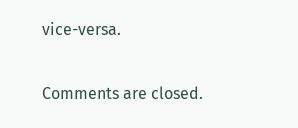vice-versa.

Comments are closed.